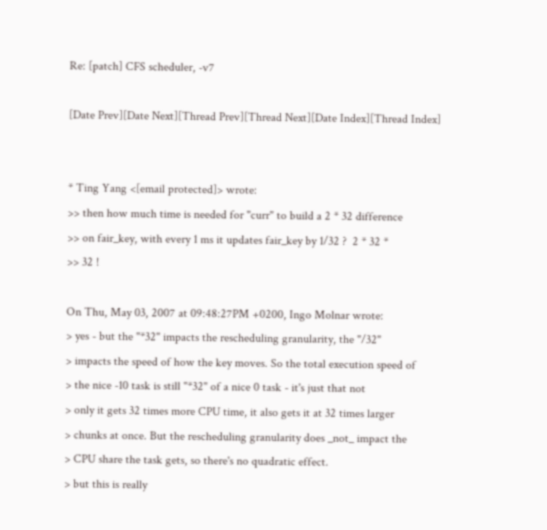Re: [patch] CFS scheduler, -v7

[Date Prev][Date Next][Thread Prev][Thread Next][Date Index][Thread Index]


* Ting Yang <[email protected]> wrote:
>> then how much time is needed for "curr" to build a 2 * 32 difference
>> on fair_key, with every 1 ms it updates fair_key by 1/32 ?  2 * 32 *
>> 32 !

On Thu, May 03, 2007 at 09:48:27PM +0200, Ingo Molnar wrote:
> yes - but the "*32" impacts the rescheduling granularity, the "/32"
> impacts the speed of how the key moves. So the total execution speed of
> the nice -10 task is still "*32" of a nice 0 task - it's just that not
> only it gets 32 times more CPU time, it also gets it at 32 times larger
> chunks at once. But the rescheduling granularity does _not_ impact the
> CPU share the task gets, so there's no quadratic effect.
> but this is really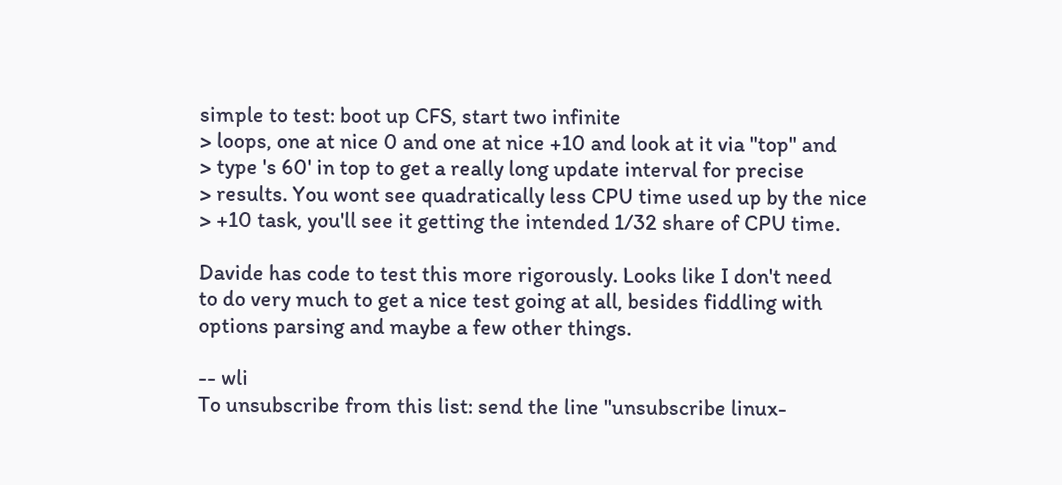simple to test: boot up CFS, start two infinite
> loops, one at nice 0 and one at nice +10 and look at it via "top" and
> type 's 60' in top to get a really long update interval for precise
> results. You wont see quadratically less CPU time used up by the nice
> +10 task, you'll see it getting the intended 1/32 share of CPU time.

Davide has code to test this more rigorously. Looks like I don't need
to do very much to get a nice test going at all, besides fiddling with
options parsing and maybe a few other things.

-- wli
To unsubscribe from this list: send the line "unsubscribe linux-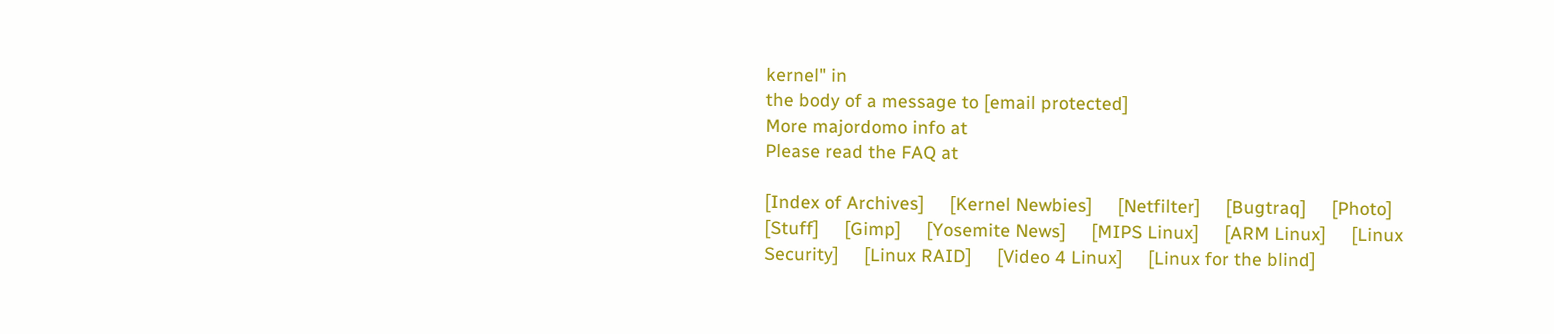kernel" in
the body of a message to [email protected]
More majordomo info at
Please read the FAQ at

[Index of Archives]     [Kernel Newbies]     [Netfilter]     [Bugtraq]     [Photo]     [Stuff]     [Gimp]     [Yosemite News]     [MIPS Linux]     [ARM Linux]     [Linux Security]     [Linux RAID]     [Video 4 Linux]     [Linux for the blind]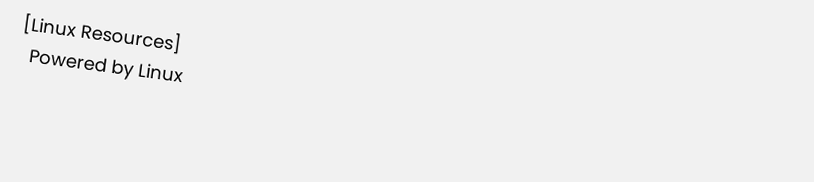[Linux Resources]
  Powered by Linux